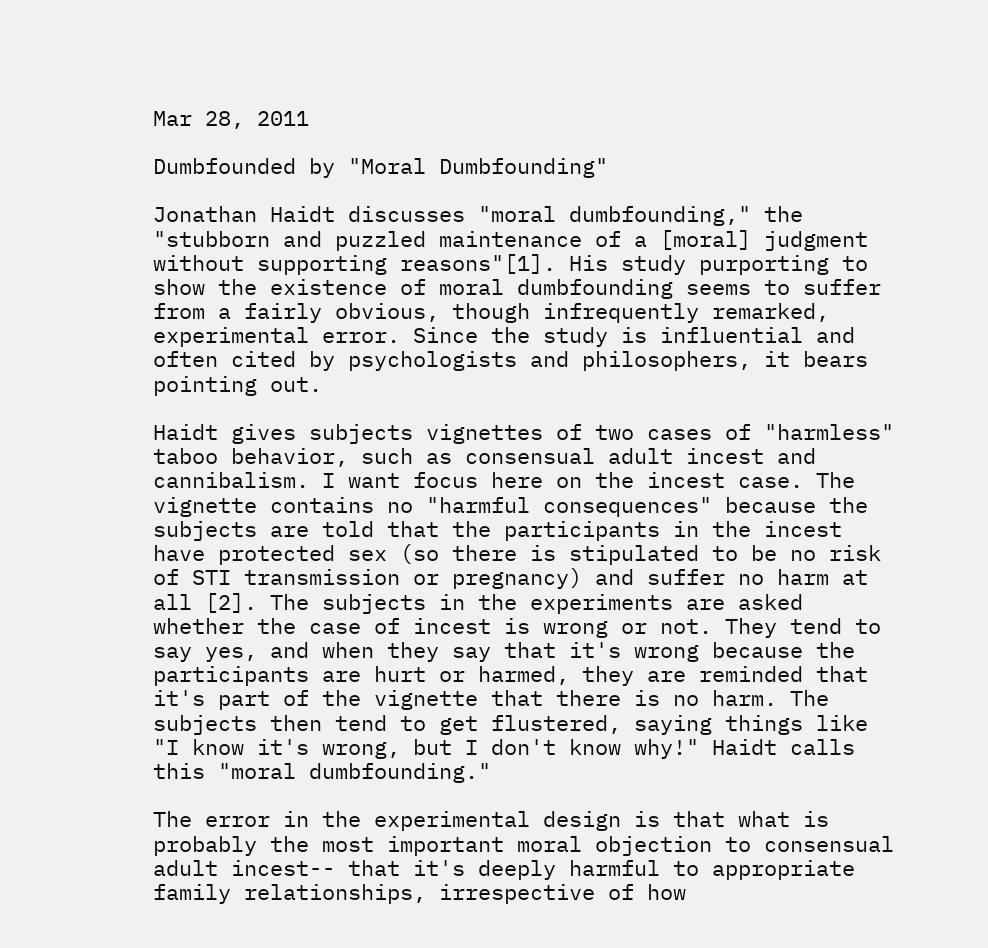Mar 28, 2011

Dumbfounded by "Moral Dumbfounding"

Jonathan Haidt discusses "moral dumbfounding," the "stubborn and puzzled maintenance of a [moral] judgment without supporting reasons"[1]. His study purporting to show the existence of moral dumbfounding seems to suffer from a fairly obvious, though infrequently remarked, experimental error. Since the study is influential and often cited by psychologists and philosophers, it bears pointing out.

Haidt gives subjects vignettes of two cases of "harmless" taboo behavior, such as consensual adult incest and cannibalism. I want focus here on the incest case. The vignette contains no "harmful consequences" because the subjects are told that the participants in the incest have protected sex (so there is stipulated to be no risk of STI transmission or pregnancy) and suffer no harm at all [2]. The subjects in the experiments are asked whether the case of incest is wrong or not. They tend to say yes, and when they say that it's wrong because the participants are hurt or harmed, they are reminded that it's part of the vignette that there is no harm. The subjects then tend to get flustered, saying things like "I know it's wrong, but I don't know why!" Haidt calls this "moral dumbfounding."

The error in the experimental design is that what is probably the most important moral objection to consensual adult incest-- that it's deeply harmful to appropriate family relationships, irrespective of how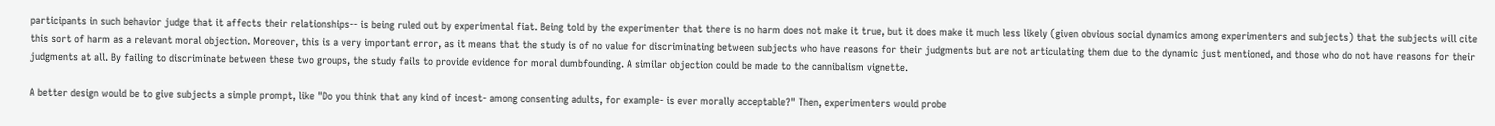participants in such behavior judge that it affects their relationships-- is being ruled out by experimental fiat. Being told by the experimenter that there is no harm does not make it true, but it does make it much less likely (given obvious social dynamics among experimenters and subjects) that the subjects will cite this sort of harm as a relevant moral objection. Moreover, this is a very important error, as it means that the study is of no value for discriminating between subjects who have reasons for their judgments but are not articulating them due to the dynamic just mentioned, and those who do not have reasons for their judgments at all. By failing to discriminate between these two groups, the study fails to provide evidence for moral dumbfounding. A similar objection could be made to the cannibalism vignette.

A better design would be to give subjects a simple prompt, like "Do you think that any kind of incest- among consenting adults, for example- is ever morally acceptable?" Then, experimenters would probe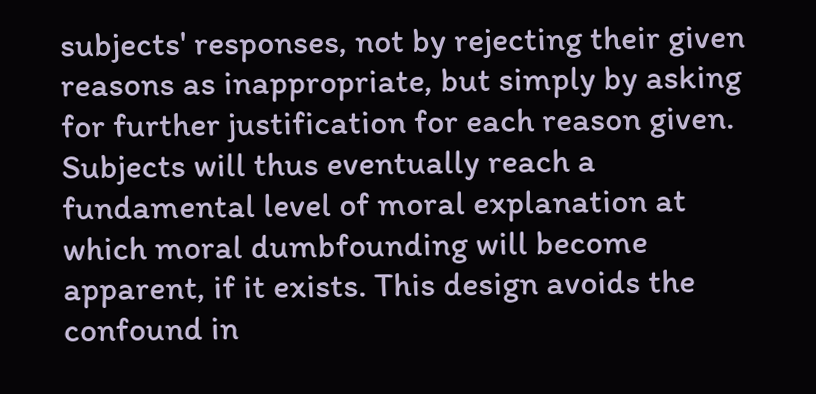subjects' responses, not by rejecting their given reasons as inappropriate, but simply by asking for further justification for each reason given. Subjects will thus eventually reach a fundamental level of moral explanation at which moral dumbfounding will become apparent, if it exists. This design avoids the confound in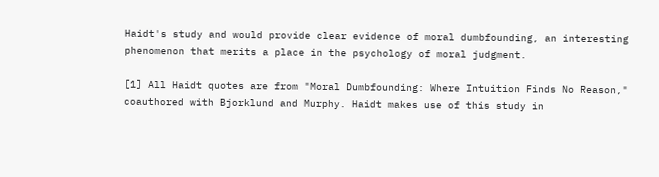Haidt's study and would provide clear evidence of moral dumbfounding, an interesting phenomenon that merits a place in the psychology of moral judgment.

[1] All Haidt quotes are from "Moral Dumbfounding: Where Intuition Finds No Reason," coauthored with Bjorklund and Murphy. Haidt makes use of this study in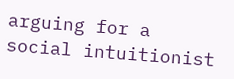arguing for a social intuitionist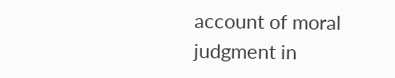account of moral judgment in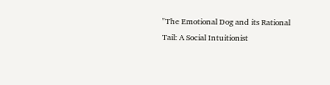"The Emotional Dog and its Rational Tail: A Social Intuitionist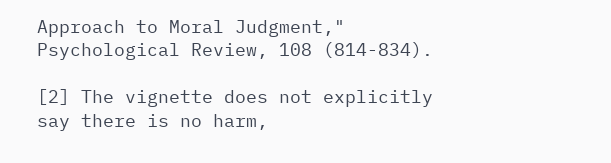Approach to Moral Judgment," Psychological Review, 108 (814-834).

[2] The vignette does not explicitly say there is no harm,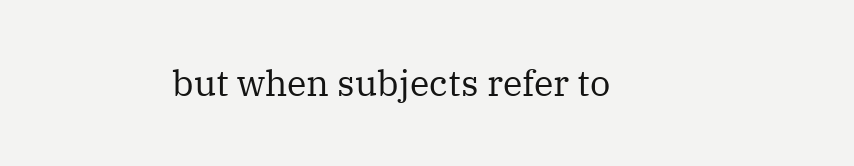but when subjects refer to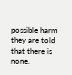possible harm they are told that there is none.